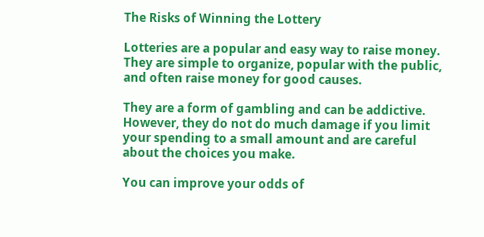The Risks of Winning the Lottery

Lotteries are a popular and easy way to raise money. They are simple to organize, popular with the public, and often raise money for good causes.

They are a form of gambling and can be addictive. However, they do not do much damage if you limit your spending to a small amount and are careful about the choices you make.

You can improve your odds of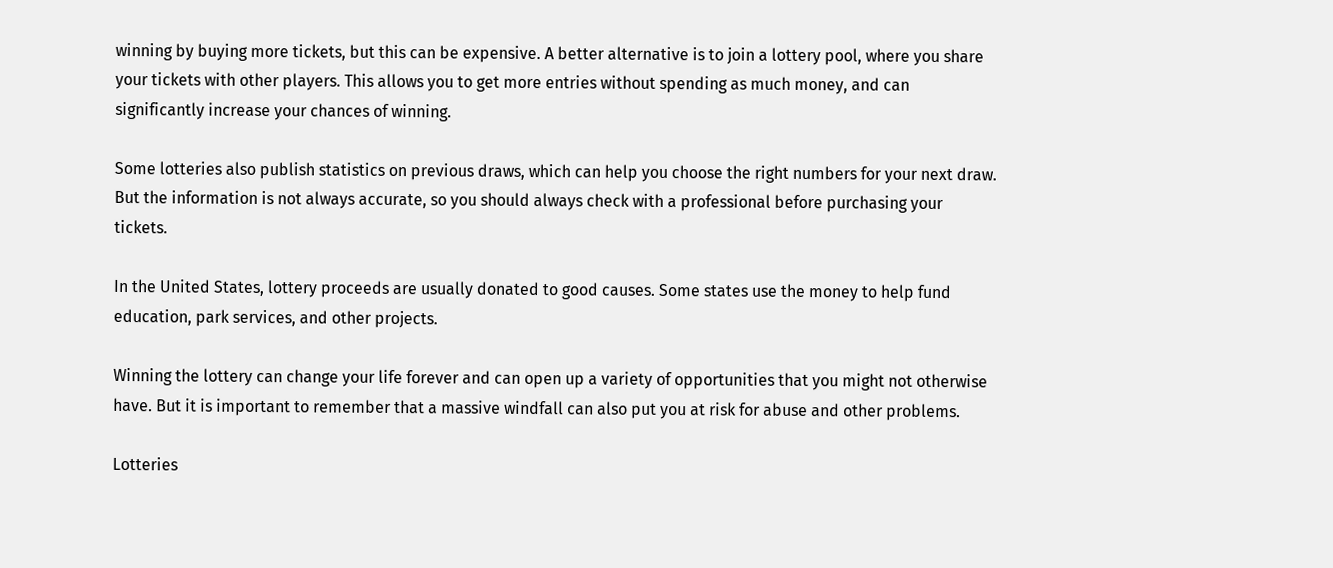winning by buying more tickets, but this can be expensive. A better alternative is to join a lottery pool, where you share your tickets with other players. This allows you to get more entries without spending as much money, and can significantly increase your chances of winning.

Some lotteries also publish statistics on previous draws, which can help you choose the right numbers for your next draw. But the information is not always accurate, so you should always check with a professional before purchasing your tickets.

In the United States, lottery proceeds are usually donated to good causes. Some states use the money to help fund education, park services, and other projects.

Winning the lottery can change your life forever and can open up a variety of opportunities that you might not otherwise have. But it is important to remember that a massive windfall can also put you at risk for abuse and other problems.

Lotteries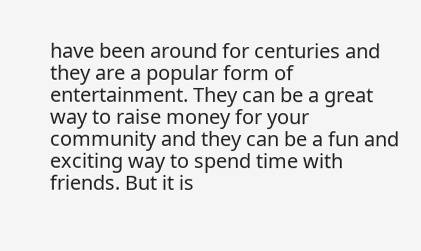have been around for centuries and they are a popular form of entertainment. They can be a great way to raise money for your community and they can be a fun and exciting way to spend time with friends. But it is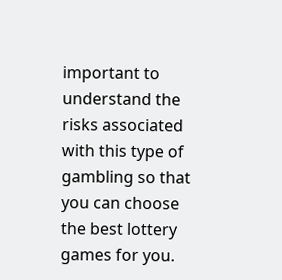important to understand the risks associated with this type of gambling so that you can choose the best lottery games for you.